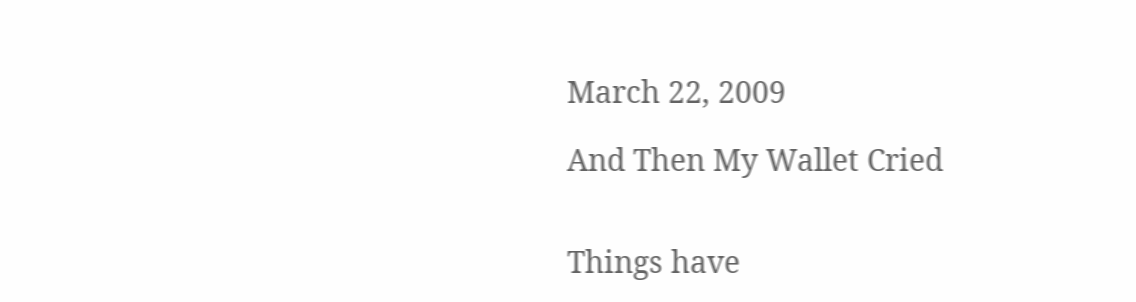March 22, 2009

And Then My Wallet Cried


Things have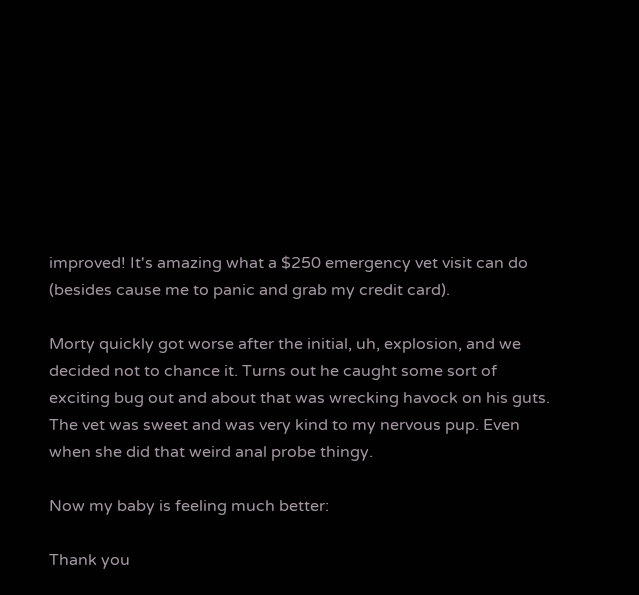improved! It's amazing what a $250 emergency vet visit can do (besides cause me to panic and grab my credit card).

Morty quickly got worse after the initial, uh, explosion, and we decided not to chance it. Turns out he caught some sort of exciting bug out and about that was wrecking havock on his guts. The vet was sweet and was very kind to my nervous pup. Even when she did that weird anal probe thingy.

Now my baby is feeling much better:

Thank you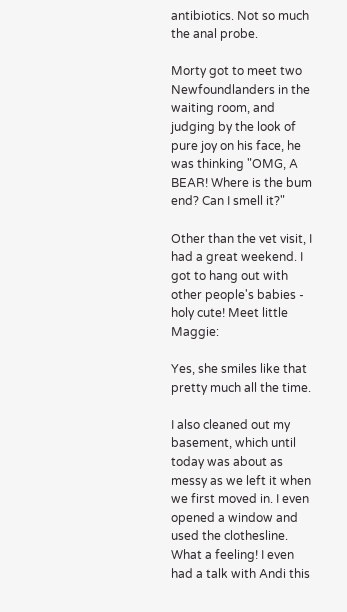antibiotics. Not so much the anal probe.

Morty got to meet two Newfoundlanders in the waiting room, and judging by the look of pure joy on his face, he was thinking "OMG, A BEAR! Where is the bum end? Can I smell it?"

Other than the vet visit, I had a great weekend. I got to hang out with other people's babies - holy cute! Meet little Maggie:

Yes, she smiles like that pretty much all the time.

I also cleaned out my basement, which until today was about as messy as we left it when we first moved in. I even opened a window and used the clothesline. What a feeling! I even had a talk with Andi this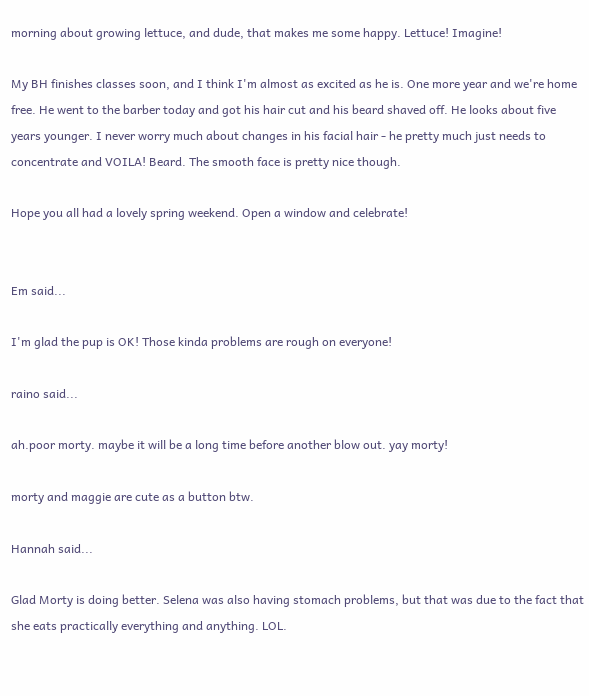morning about growing lettuce, and dude, that makes me some happy. Lettuce! Imagine!

My BH finishes classes soon, and I think I'm almost as excited as he is. One more year and we're home free. He went to the barber today and got his hair cut and his beard shaved off. He looks about five years younger. I never worry much about changes in his facial hair - he pretty much just needs to concentrate and VOILA! Beard. The smooth face is pretty nice though.

Hope you all had a lovely spring weekend. Open a window and celebrate!


Em said...

I'm glad the pup is OK! Those kinda problems are rough on everyone!

raino said...

ah.poor morty. maybe it will be a long time before another blow out. yay morty!

morty and maggie are cute as a button btw.

Hannah said...

Glad Morty is doing better. Selena was also having stomach problems, but that was due to the fact that she eats practically everything and anything. LOL.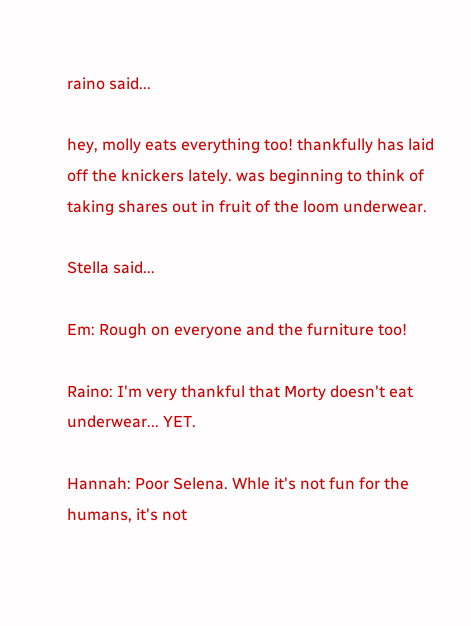raino said...

hey, molly eats everything too! thankfully has laid off the knickers lately. was beginning to think of taking shares out in fruit of the loom underwear.

Stella said...

Em: Rough on everyone and the furniture too!

Raino: I'm very thankful that Morty doesn't eat underwear... YET.

Hannah: Poor Selena. Whle it's not fun for the humans, it's not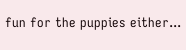fun for the puppies either...